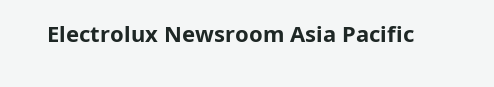Electrolux Newsroom Asia Pacific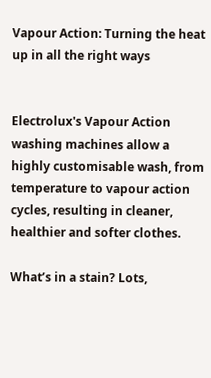Vapour Action: Turning the heat up in all the right ways


Electrolux's Vapour Action washing machines allow a highly customisable wash, from temperature to vapour action cycles, resulting in cleaner, healthier and softer clothes.

What’s in a stain? Lots,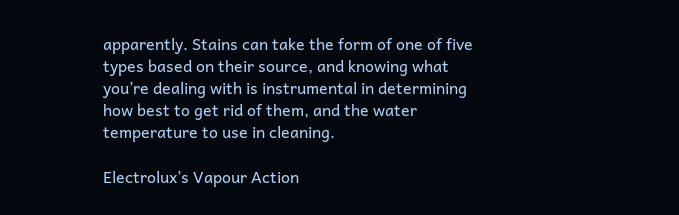apparently. Stains can take the form of one of five types based on their source, and knowing what you’re dealing with is instrumental in determining how best to get rid of them, and the water temperature to use in cleaning.

Electrolux’s Vapour Action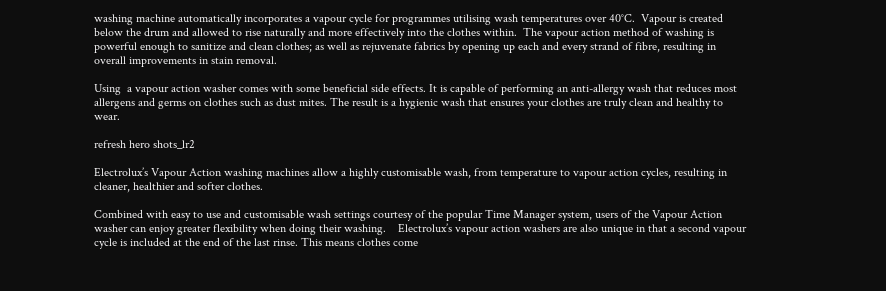washing machine automatically incorporates a vapour cycle for programmes utilising wash temperatures over 40°C.  Vapour is created below the drum and allowed to rise naturally and more effectively into the clothes within.  The vapour action method of washing is powerful enough to sanitize and clean clothes; as well as rejuvenate fabrics by opening up each and every strand of fibre, resulting in overall improvements in stain removal.

Using  a vapour action washer comes with some beneficial side effects. It is capable of performing an anti-allergy wash that reduces most allergens and germs on clothes such as dust mites. The result is a hygienic wash that ensures your clothes are truly clean and healthy to wear.

refresh hero shots_lr2

Electrolux’s Vapour Action washing machines allow a highly customisable wash, from temperature to vapour action cycles, resulting in cleaner, healthier and softer clothes.

Combined with easy to use and customisable wash settings courtesy of the popular Time Manager system, users of the Vapour Action washer can enjoy greater flexibility when doing their washing.    Electrolux’s vapour action washers are also unique in that a second vapour cycle is included at the end of the last rinse. This means clothes come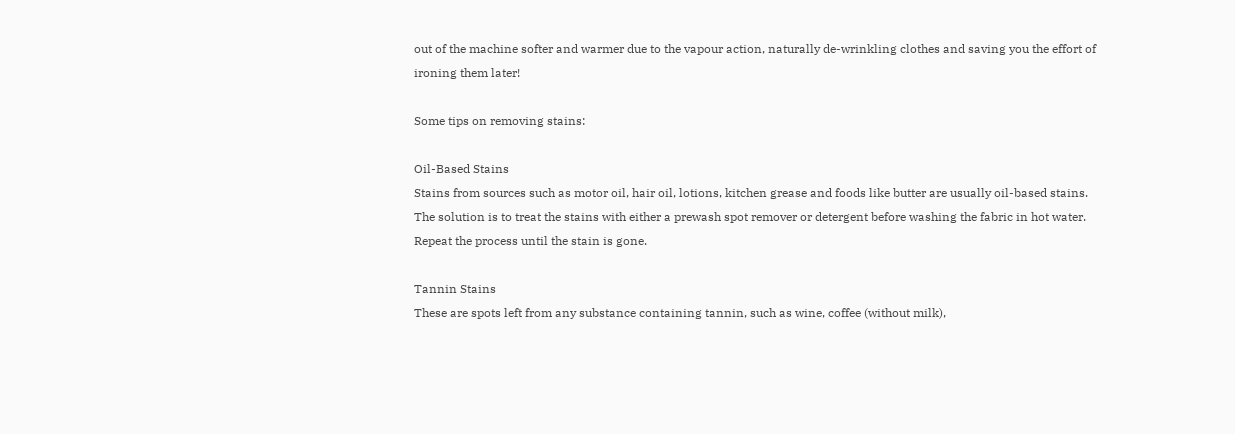out of the machine softer and warmer due to the vapour action, naturally de-wrinkling clothes and saving you the effort of ironing them later!

Some tips on removing stains:

Oil-Based Stains
Stains from sources such as motor oil, hair oil, lotions, kitchen grease and foods like butter are usually oil-based stains. The solution is to treat the stains with either a prewash spot remover or detergent before washing the fabric in hot water. Repeat the process until the stain is gone.

Tannin Stains
These are spots left from any substance containing tannin, such as wine, coffee (without milk),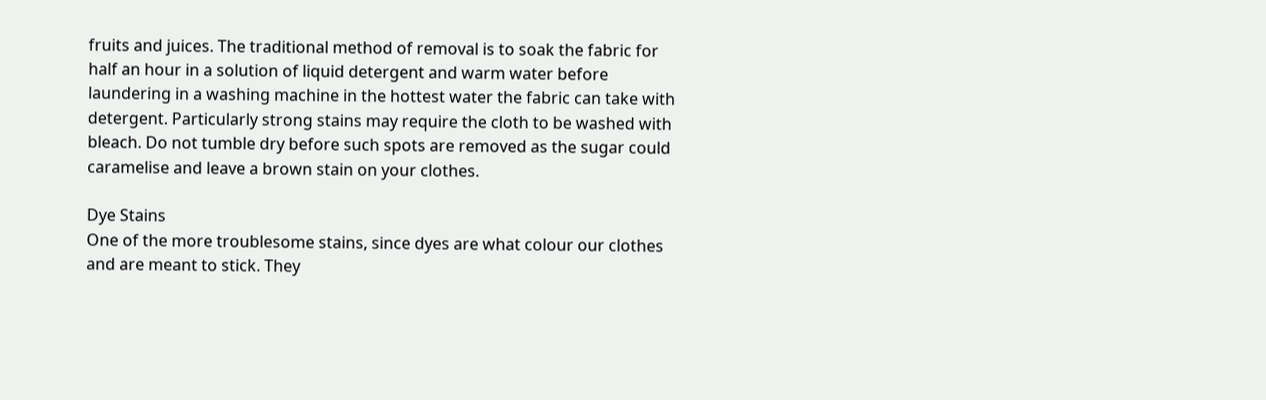fruits and juices. The traditional method of removal is to soak the fabric for half an hour in a solution of liquid detergent and warm water before laundering in a washing machine in the hottest water the fabric can take with detergent. Particularly strong stains may require the cloth to be washed with bleach. Do not tumble dry before such spots are removed as the sugar could caramelise and leave a brown stain on your clothes.

Dye Stains
One of the more troublesome stains, since dyes are what colour our clothes and are meant to stick. They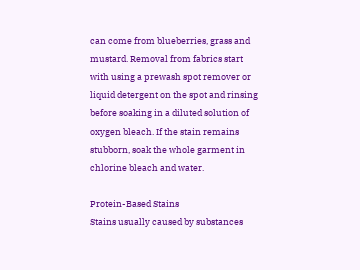can come from blueberries, grass and mustard. Removal from fabrics start with using a prewash spot remover or liquid detergent on the spot and rinsing before soaking in a diluted solution of oxygen bleach. If the stain remains stubborn, soak the whole garment in chlorine bleach and water.

Protein-Based Stains
Stains usually caused by substances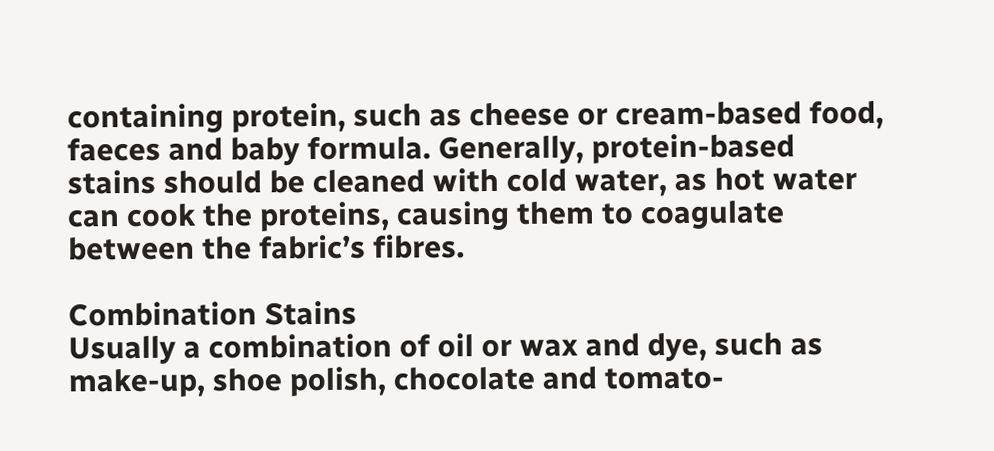containing protein, such as cheese or cream-based food, faeces and baby formula. Generally, protein-based stains should be cleaned with cold water, as hot water can cook the proteins, causing them to coagulate between the fabric’s fibres.

Combination Stains
Usually a combination of oil or wax and dye, such as make-up, shoe polish, chocolate and tomato-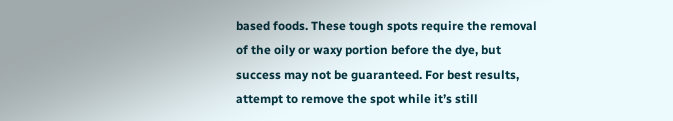based foods. These tough spots require the removal of the oily or waxy portion before the dye, but success may not be guaranteed. For best results, attempt to remove the spot while it’s still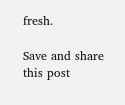fresh.

Save and share this post